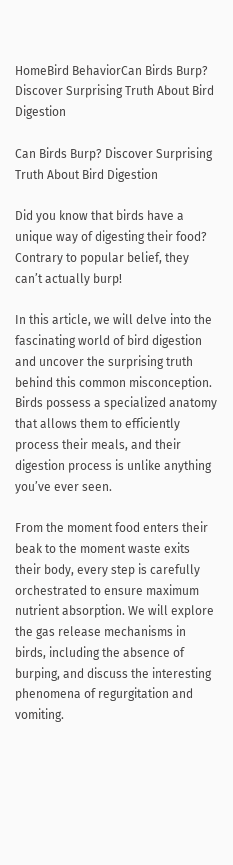HomeBird BehaviorCan Birds Burp? Discover Surprising Truth About Bird Digestion

Can Birds Burp? Discover Surprising Truth About Bird Digestion

Did you know that birds have a unique way of digesting their food? Contrary to popular belief, they can’t actually burp!

In this article, we will delve into the fascinating world of bird digestion and uncover the surprising truth behind this common misconception. Birds possess a specialized anatomy that allows them to efficiently process their meals, and their digestion process is unlike anything you’ve ever seen.

From the moment food enters their beak to the moment waste exits their body, every step is carefully orchestrated to ensure maximum nutrient absorption. We will explore the gas release mechanisms in birds, including the absence of burping, and discuss the interesting phenomena of regurgitation and vomiting.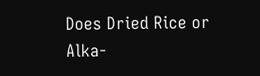Does Dried Rice or Alka-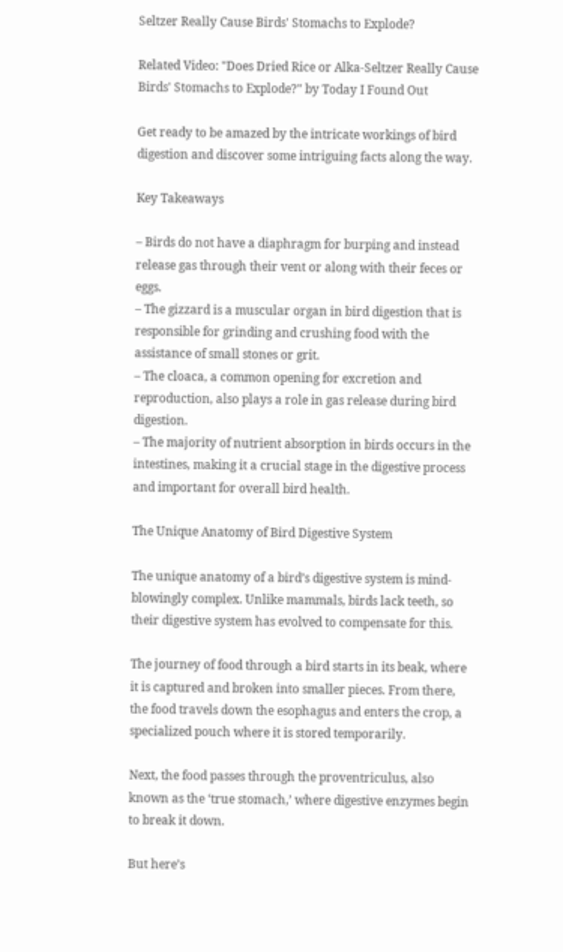Seltzer Really Cause Birds' Stomachs to Explode?

Related Video: "Does Dried Rice or Alka-Seltzer Really Cause Birds' Stomachs to Explode?" by Today I Found Out

Get ready to be amazed by the intricate workings of bird digestion and discover some intriguing facts along the way.

Key Takeaways

– Birds do not have a diaphragm for burping and instead release gas through their vent or along with their feces or eggs.
– The gizzard is a muscular organ in bird digestion that is responsible for grinding and crushing food with the assistance of small stones or grit.
– The cloaca, a common opening for excretion and reproduction, also plays a role in gas release during bird digestion.
– The majority of nutrient absorption in birds occurs in the intestines, making it a crucial stage in the digestive process and important for overall bird health.

The Unique Anatomy of Bird Digestive System

The unique anatomy of a bird’s digestive system is mind-blowingly complex. Unlike mammals, birds lack teeth, so their digestive system has evolved to compensate for this.

The journey of food through a bird starts in its beak, where it is captured and broken into smaller pieces. From there, the food travels down the esophagus and enters the crop, a specialized pouch where it is stored temporarily.

Next, the food passes through the proventriculus, also known as the ‘true stomach,’ where digestive enzymes begin to break it down.

But here’s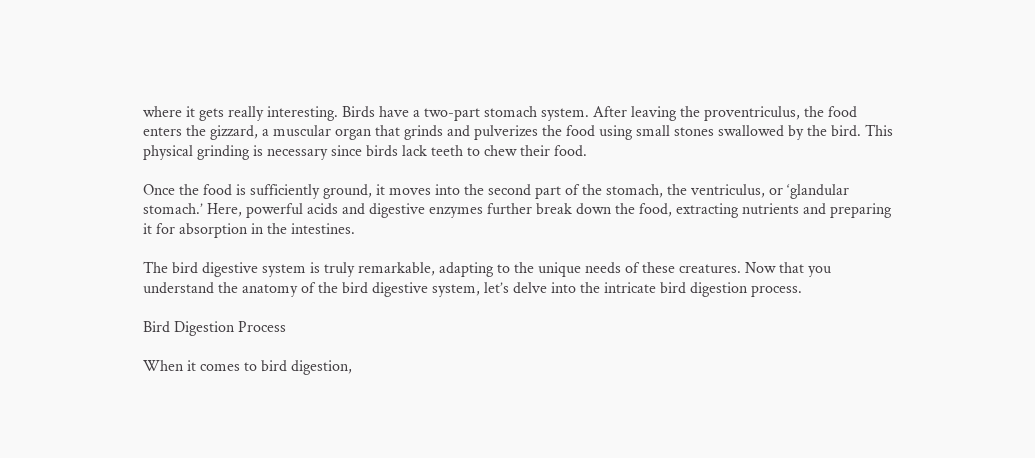where it gets really interesting. Birds have a two-part stomach system. After leaving the proventriculus, the food enters the gizzard, a muscular organ that grinds and pulverizes the food using small stones swallowed by the bird. This physical grinding is necessary since birds lack teeth to chew their food.

Once the food is sufficiently ground, it moves into the second part of the stomach, the ventriculus, or ‘glandular stomach.’ Here, powerful acids and digestive enzymes further break down the food, extracting nutrients and preparing it for absorption in the intestines.

The bird digestive system is truly remarkable, adapting to the unique needs of these creatures. Now that you understand the anatomy of the bird digestive system, let’s delve into the intricate bird digestion process.

Bird Digestion Process

When it comes to bird digestion,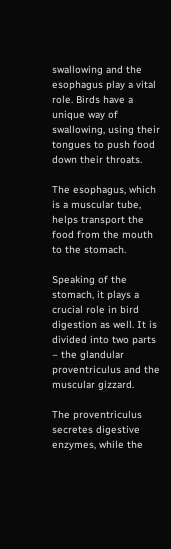swallowing and the esophagus play a vital role. Birds have a unique way of swallowing, using their tongues to push food down their throats.

The esophagus, which is a muscular tube, helps transport the food from the mouth to the stomach.

Speaking of the stomach, it plays a crucial role in bird digestion as well. It is divided into two parts – the glandular proventriculus and the muscular gizzard.

The proventriculus secretes digestive enzymes, while the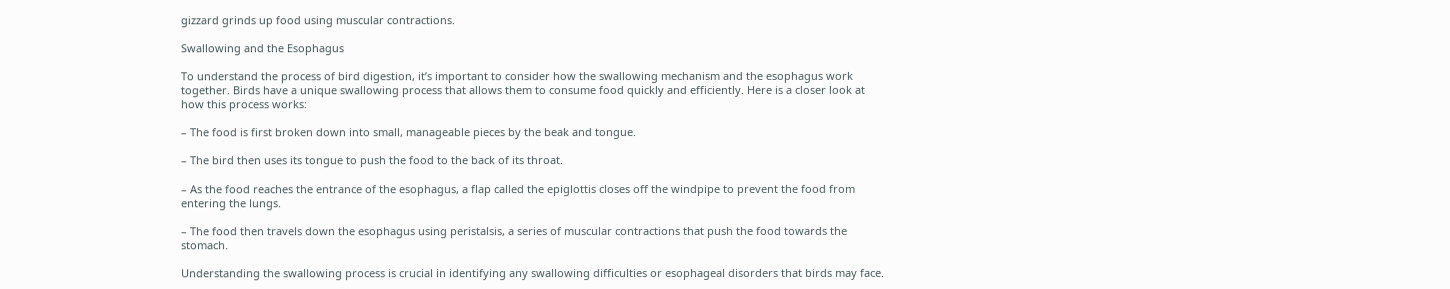gizzard grinds up food using muscular contractions.

Swallowing and the Esophagus

To understand the process of bird digestion, it’s important to consider how the swallowing mechanism and the esophagus work together. Birds have a unique swallowing process that allows them to consume food quickly and efficiently. Here is a closer look at how this process works:

– The food is first broken down into small, manageable pieces by the beak and tongue.

– The bird then uses its tongue to push the food to the back of its throat.

– As the food reaches the entrance of the esophagus, a flap called the epiglottis closes off the windpipe to prevent the food from entering the lungs.

– The food then travels down the esophagus using peristalsis, a series of muscular contractions that push the food towards the stomach.

Understanding the swallowing process is crucial in identifying any swallowing difficulties or esophageal disorders that birds may face.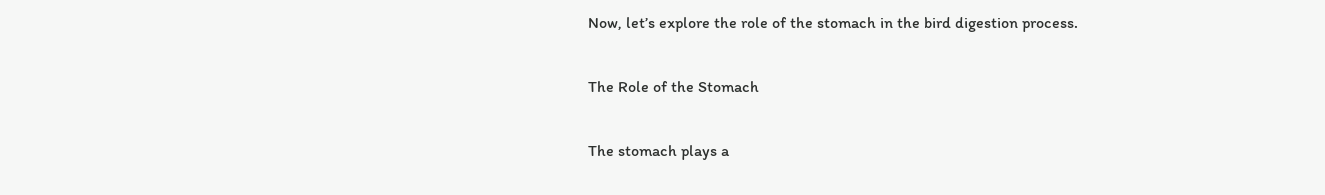Now, let’s explore the role of the stomach in the bird digestion process.

The Role of the Stomach

The stomach plays a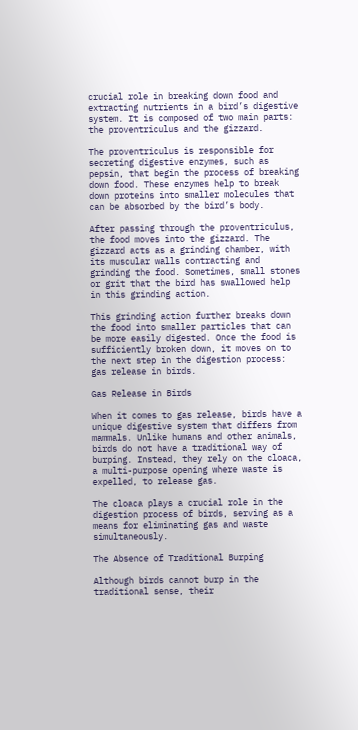crucial role in breaking down food and extracting nutrients in a bird’s digestive system. It is composed of two main parts: the proventriculus and the gizzard.

The proventriculus is responsible for secreting digestive enzymes, such as pepsin, that begin the process of breaking down food. These enzymes help to break down proteins into smaller molecules that can be absorbed by the bird’s body.

After passing through the proventriculus, the food moves into the gizzard. The gizzard acts as a grinding chamber, with its muscular walls contracting and grinding the food. Sometimes, small stones or grit that the bird has swallowed help in this grinding action.

This grinding action further breaks down the food into smaller particles that can be more easily digested. Once the food is sufficiently broken down, it moves on to the next step in the digestion process: gas release in birds.

Gas Release in Birds

When it comes to gas release, birds have a unique digestive system that differs from mammals. Unlike humans and other animals, birds do not have a traditional way of burping. Instead, they rely on the cloaca, a multi-purpose opening where waste is expelled, to release gas.

The cloaca plays a crucial role in the digestion process of birds, serving as a means for eliminating gas and waste simultaneously.

The Absence of Traditional Burping

Although birds cannot burp in the traditional sense, their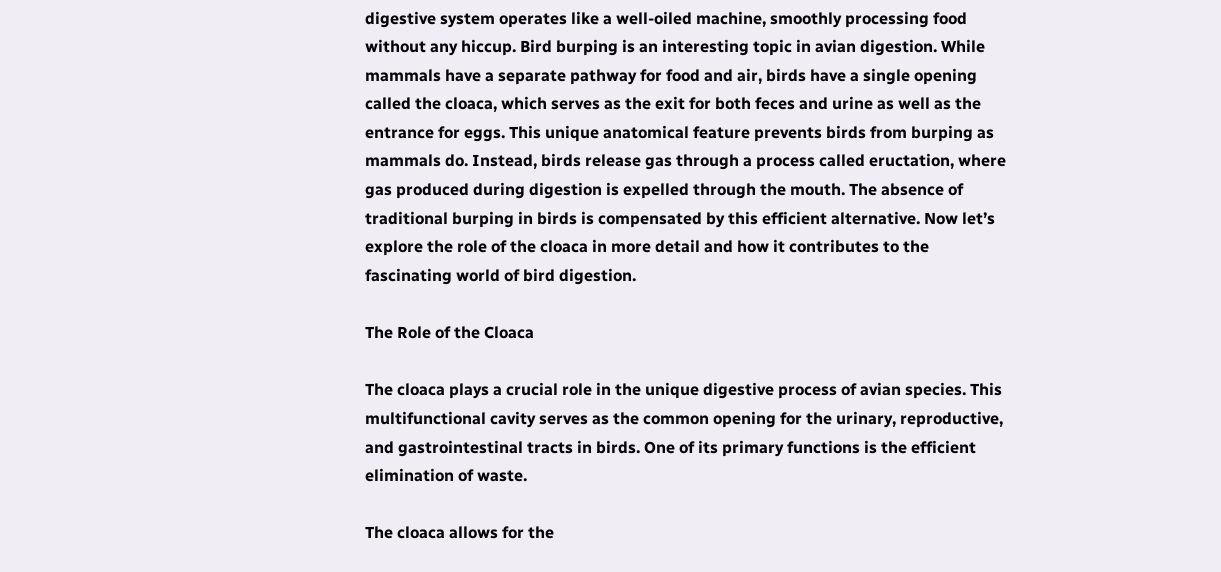digestive system operates like a well-oiled machine, smoothly processing food without any hiccup. Bird burping is an interesting topic in avian digestion. While mammals have a separate pathway for food and air, birds have a single opening called the cloaca, which serves as the exit for both feces and urine as well as the entrance for eggs. This unique anatomical feature prevents birds from burping as mammals do. Instead, birds release gas through a process called eructation, where gas produced during digestion is expelled through the mouth. The absence of traditional burping in birds is compensated by this efficient alternative. Now let’s explore the role of the cloaca in more detail and how it contributes to the fascinating world of bird digestion.

The Role of the Cloaca

The cloaca plays a crucial role in the unique digestive process of avian species. This multifunctional cavity serves as the common opening for the urinary, reproductive, and gastrointestinal tracts in birds. One of its primary functions is the efficient elimination of waste.

The cloaca allows for the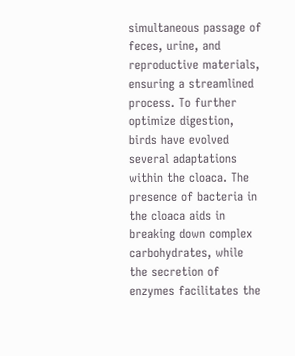simultaneous passage of feces, urine, and reproductive materials, ensuring a streamlined process. To further optimize digestion, birds have evolved several adaptations within the cloaca. The presence of bacteria in the cloaca aids in breaking down complex carbohydrates, while the secretion of enzymes facilitates the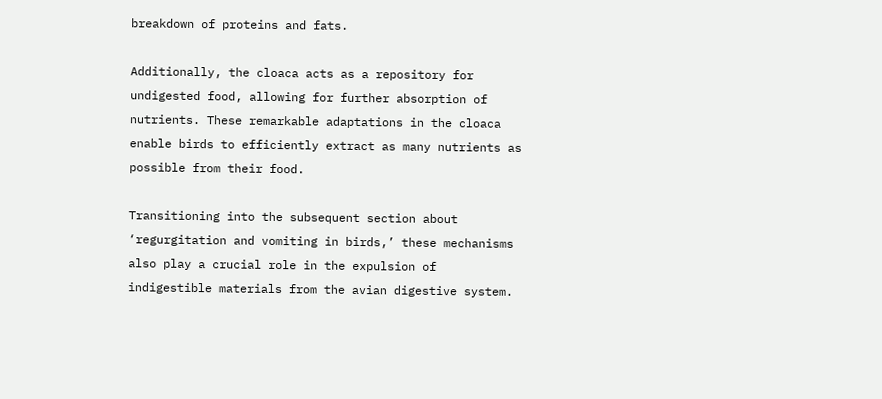breakdown of proteins and fats.

Additionally, the cloaca acts as a repository for undigested food, allowing for further absorption of nutrients. These remarkable adaptations in the cloaca enable birds to efficiently extract as many nutrients as possible from their food.

Transitioning into the subsequent section about ‘regurgitation and vomiting in birds,’ these mechanisms also play a crucial role in the expulsion of indigestible materials from the avian digestive system.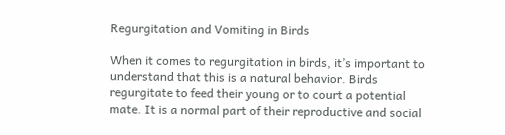Regurgitation and Vomiting in Birds

When it comes to regurgitation in birds, it’s important to understand that this is a natural behavior. Birds regurgitate to feed their young or to court a potential mate. It is a normal part of their reproductive and social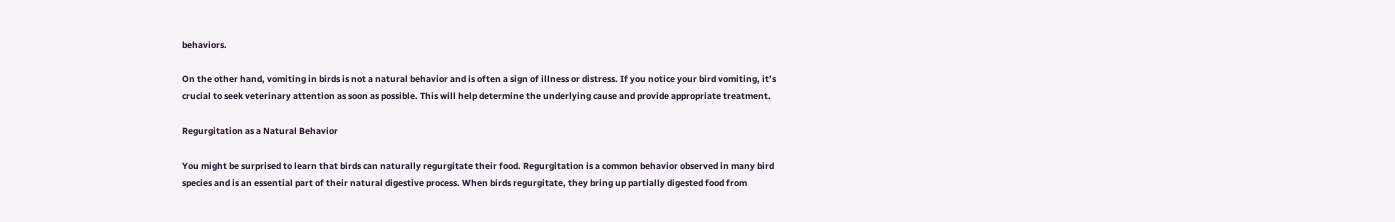behaviors.

On the other hand, vomiting in birds is not a natural behavior and is often a sign of illness or distress. If you notice your bird vomiting, it’s crucial to seek veterinary attention as soon as possible. This will help determine the underlying cause and provide appropriate treatment.

Regurgitation as a Natural Behavior

You might be surprised to learn that birds can naturally regurgitate their food. Regurgitation is a common behavior observed in many bird species and is an essential part of their natural digestive process. When birds regurgitate, they bring up partially digested food from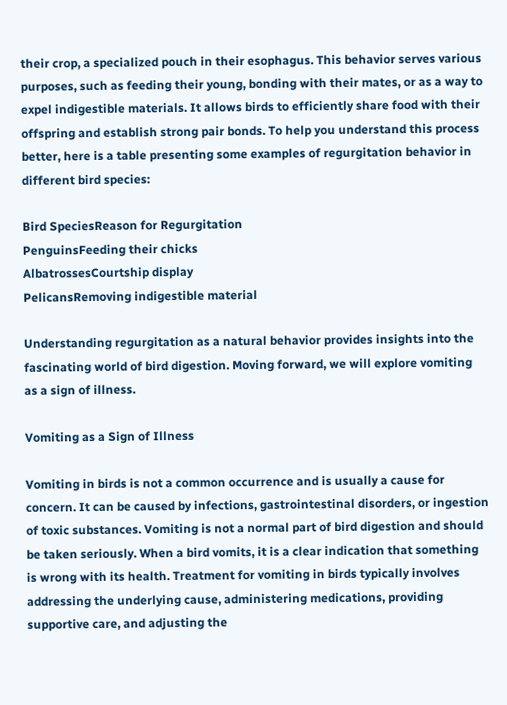their crop, a specialized pouch in their esophagus. This behavior serves various purposes, such as feeding their young, bonding with their mates, or as a way to expel indigestible materials. It allows birds to efficiently share food with their offspring and establish strong pair bonds. To help you understand this process better, here is a table presenting some examples of regurgitation behavior in different bird species:

Bird SpeciesReason for Regurgitation
PenguinsFeeding their chicks
AlbatrossesCourtship display
PelicansRemoving indigestible material

Understanding regurgitation as a natural behavior provides insights into the fascinating world of bird digestion. Moving forward, we will explore vomiting as a sign of illness.

Vomiting as a Sign of Illness

Vomiting in birds is not a common occurrence and is usually a cause for concern. It can be caused by infections, gastrointestinal disorders, or ingestion of toxic substances. Vomiting is not a normal part of bird digestion and should be taken seriously. When a bird vomits, it is a clear indication that something is wrong with its health. Treatment for vomiting in birds typically involves addressing the underlying cause, administering medications, providing supportive care, and adjusting the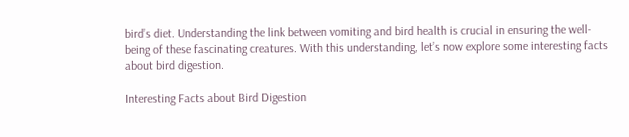bird’s diet. Understanding the link between vomiting and bird health is crucial in ensuring the well-being of these fascinating creatures. With this understanding, let’s now explore some interesting facts about bird digestion.

Interesting Facts about Bird Digestion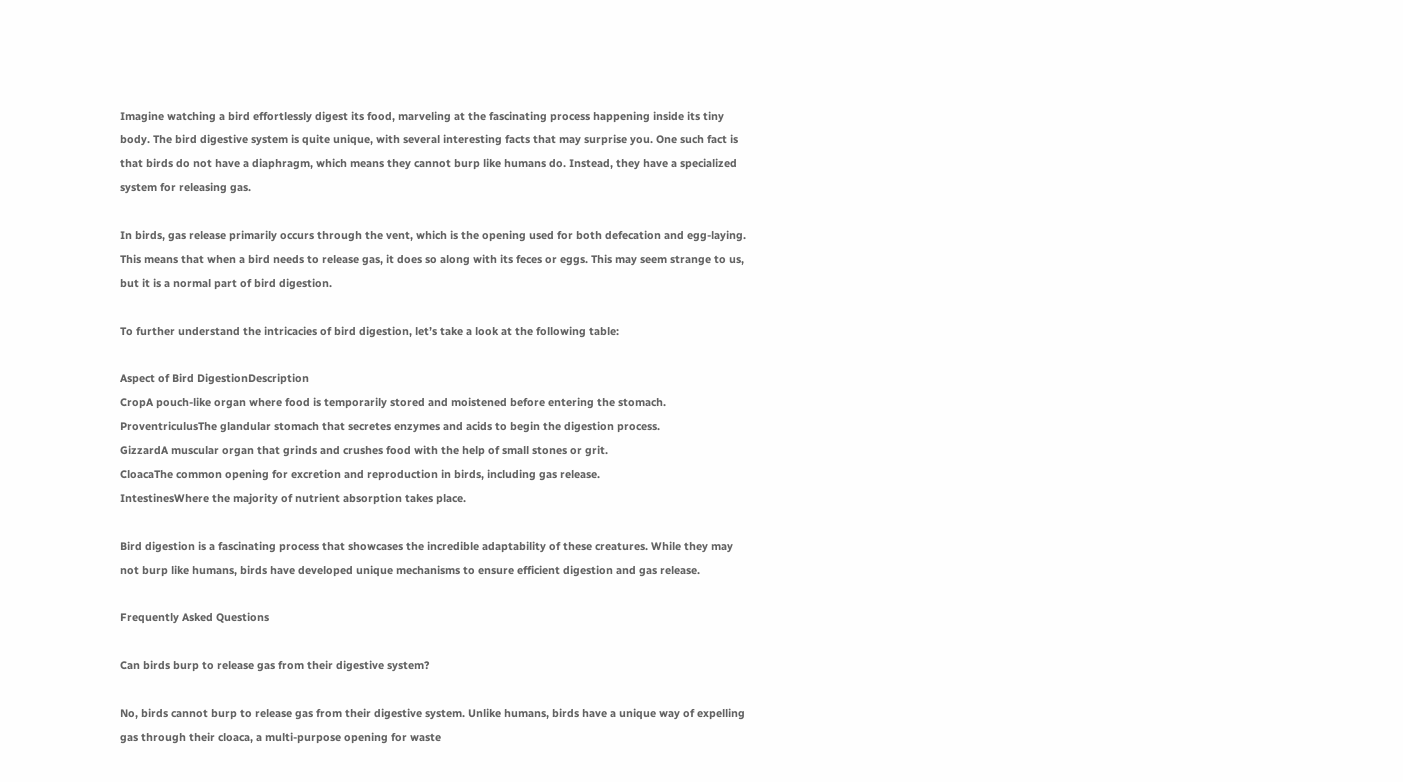Imagine watching a bird effortlessly digest its food, marveling at the fascinating process happening inside its tiny body. The bird digestive system is quite unique, with several interesting facts that may surprise you. One such fact is that birds do not have a diaphragm, which means they cannot burp like humans do. Instead, they have a specialized system for releasing gas.

In birds, gas release primarily occurs through the vent, which is the opening used for both defecation and egg-laying. This means that when a bird needs to release gas, it does so along with its feces or eggs. This may seem strange to us, but it is a normal part of bird digestion.

To further understand the intricacies of bird digestion, let’s take a look at the following table:

Aspect of Bird DigestionDescription
CropA pouch-like organ where food is temporarily stored and moistened before entering the stomach.
ProventriculusThe glandular stomach that secretes enzymes and acids to begin the digestion process.
GizzardA muscular organ that grinds and crushes food with the help of small stones or grit.
CloacaThe common opening for excretion and reproduction in birds, including gas release.
IntestinesWhere the majority of nutrient absorption takes place.

Bird digestion is a fascinating process that showcases the incredible adaptability of these creatures. While they may not burp like humans, birds have developed unique mechanisms to ensure efficient digestion and gas release.

Frequently Asked Questions

Can birds burp to release gas from their digestive system?

No, birds cannot burp to release gas from their digestive system. Unlike humans, birds have a unique way of expelling gas through their cloaca, a multi-purpose opening for waste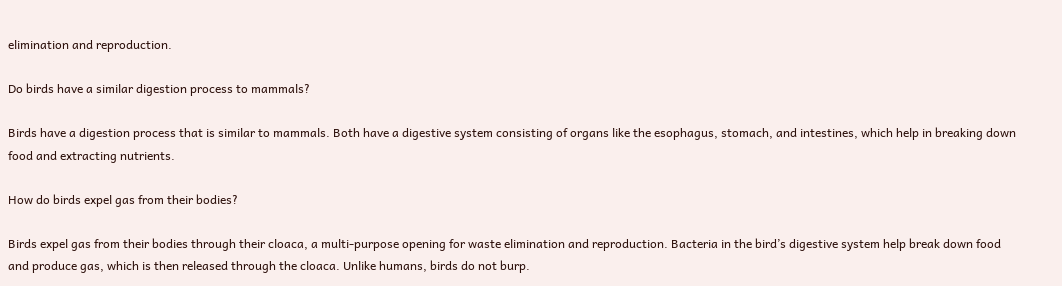elimination and reproduction.

Do birds have a similar digestion process to mammals?

Birds have a digestion process that is similar to mammals. Both have a digestive system consisting of organs like the esophagus, stomach, and intestines, which help in breaking down food and extracting nutrients.

How do birds expel gas from their bodies?

Birds expel gas from their bodies through their cloaca, a multi-purpose opening for waste elimination and reproduction. Bacteria in the bird’s digestive system help break down food and produce gas, which is then released through the cloaca. Unlike humans, birds do not burp.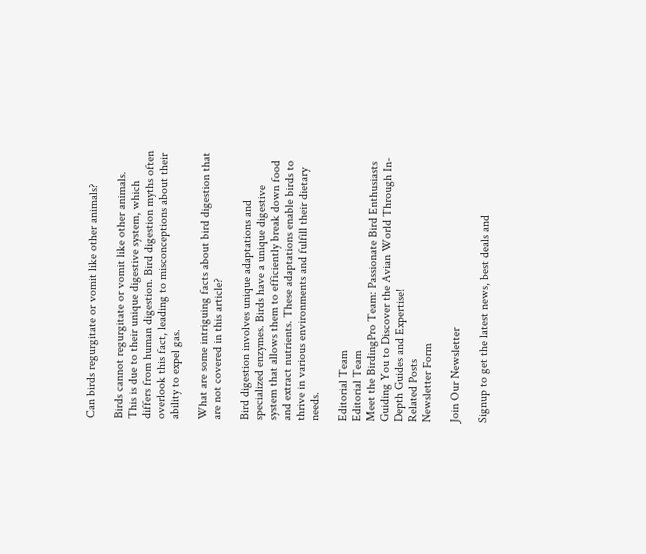Can birds regurgitate or vomit like other animals?

Birds cannot regurgitate or vomit like other animals. This is due to their unique digestive system, which differs from human digestion. Bird digestion myths often overlook this fact, leading to misconceptions about their ability to expel gas.

What are some intriguing facts about bird digestion that are not covered in this article?

Bird digestion involves unique adaptations and specialized enzymes. Birds have a unique digestive system that allows them to efficiently break down food and extract nutrients. These adaptations enable birds to thrive in various environments and fulfill their dietary needs.

Editorial Team
Editorial Team
Meet the BirdingPro Team: Passionate Bird Enthusiasts Guiding You to Discover the Avian World Through In-Depth Guides and Expertise!
Related Posts
Newsletter Form

Join Our Newsletter

Signup to get the latest news, best deals and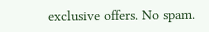exclusive offers. No spam.